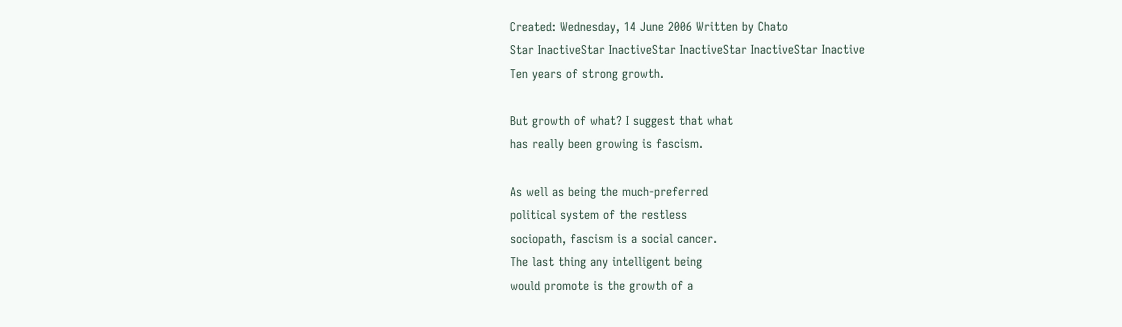Created: Wednesday, 14 June 2006 Written by Chato
Star InactiveStar InactiveStar InactiveStar InactiveStar Inactive
Ten years of strong growth.

But growth of what? I suggest that what
has really been growing is fascism.

As well as being the much-preferred
political system of the restless
sociopath, fascism is a social cancer.
The last thing any intelligent being
would promote is the growth of a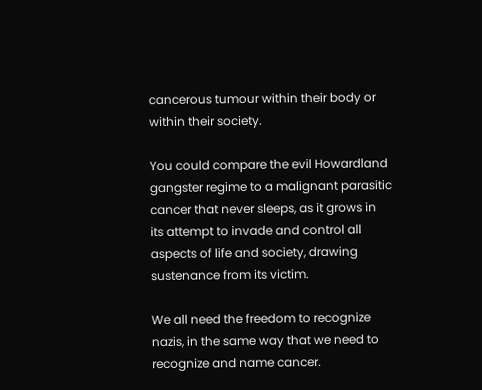cancerous tumour within their body or
within their society.

You could compare the evil Howardland
gangster regime to a malignant parasitic
cancer that never sleeps, as it grows in
its attempt to invade and control all
aspects of life and society, drawing
sustenance from its victim.

We all need the freedom to recognize
nazis, in the same way that we need to
recognize and name cancer.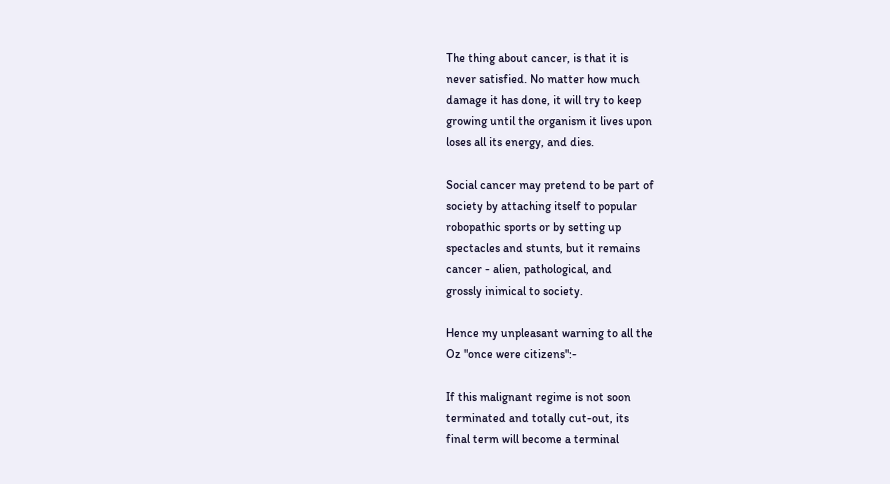The thing about cancer, is that it is
never satisfied. No matter how much
damage it has done, it will try to keep
growing until the organism it lives upon
loses all its energy, and dies.

Social cancer may pretend to be part of
society by attaching itself to popular
robopathic sports or by setting up
spectacles and stunts, but it remains
cancer - alien, pathological, and
grossly inimical to society.

Hence my unpleasant warning to all the
Oz "once were citizens":-

If this malignant regime is not soon
terminated and totally cut-out, its
final term will become a terminal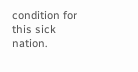condition for this sick nation.